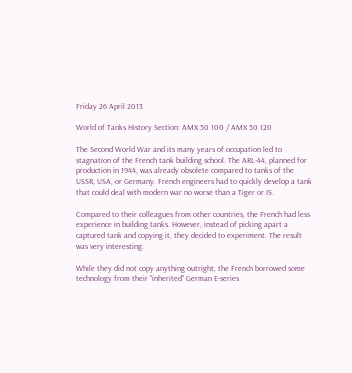Friday 26 April 2013

World of Tanks History Section: AMX 50 100 / AMX 50 120

The Second World War and its many years of occupation led to stagnation of the French tank building school. The ARL-44, planned for production in 1944, was already obsolete compared to tanks of the USSR, USA, or Germany. French engineers had to quickly develop a tank that could deal with modern war no worse than a Tiger or IS.

Compared to their colleagues from other countries, the French had less experience in building tanks. However, instead of picking apart a captured tank and copying it, they decided to experiment. The result was very interesting.

While they did not copy anything outright, the French borrowed some technology from their "inherited" German E-series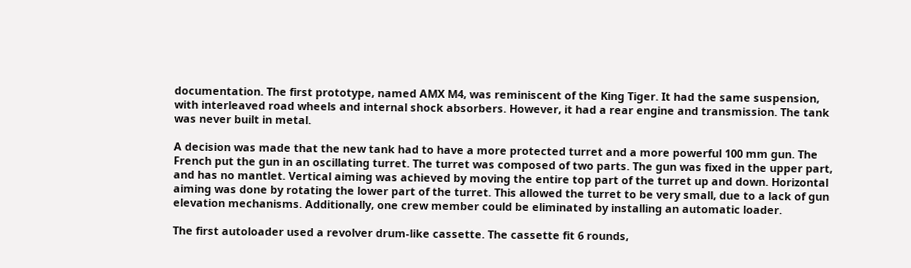documentation. The first prototype, named AMX M4, was reminiscent of the King Tiger. It had the same suspension, with interleaved road wheels and internal shock absorbers. However, it had a rear engine and transmission. The tank was never built in metal.

A decision was made that the new tank had to have a more protected turret and a more powerful 100 mm gun. The French put the gun in an oscillating turret. The turret was composed of two parts. The gun was fixed in the upper part, and has no mantlet. Vertical aiming was achieved by moving the entire top part of the turret up and down. Horizontal aiming was done by rotating the lower part of the turret. This allowed the turret to be very small, due to a lack of gun elevation mechanisms. Additionally, one crew member could be eliminated by installing an automatic loader.

The first autoloader used a revolver drum-like cassette. The cassette fit 6 rounds,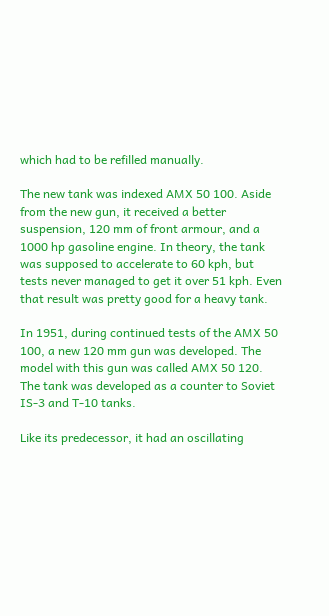which had to be refilled manually.

The new tank was indexed AMX 50 100. Aside from the new gun, it received a better suspension, 120 mm of front armour, and a 1000 hp gasoline engine. In theory, the tank was supposed to accelerate to 60 kph, but tests never managed to get it over 51 kph. Even that result was pretty good for a heavy tank.

In 1951, during continued tests of the AMX 50 100, a new 120 mm gun was developed. The model with this gun was called AMX 50 120. The tank was developed as a counter to Soviet IS-3 and T-10 tanks.

Like its predecessor, it had an oscillating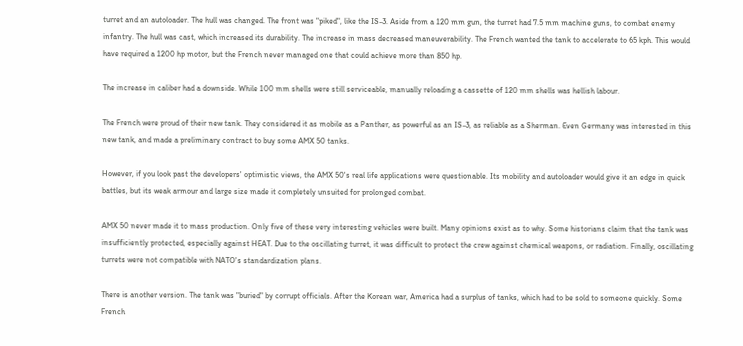turret and an autoloader. The hull was changed. The front was "piked", like the IS-3. Aside from a 120 mm gun, the turret had 7.5 mm machine guns, to combat enemy infantry. The hull was cast, which increased its durability. The increase in mass decreased maneuverability. The French wanted the tank to accelerate to 65 kph. This would have required a 1200 hp motor, but the French never managed one that could achieve more than 850 hp.

The increase in caliber had a downside. While 100 mm shells were still serviceable, manually reloading a cassette of 120 mm shells was hellish labour.

The French were proud of their new tank. They considered it as mobile as a Panther, as powerful as an IS-3, as reliable as a Sherman. Even Germany was interested in this new tank, and made a preliminary contract to buy some AMX 50 tanks.

However, if you look past the developers' optimistic views, the AMX 50's real life applications were questionable. Its mobility and autoloader would give it an edge in quick battles, but its weak armour and large size made it completely unsuited for prolonged combat.

AMX 50 never made it to mass production. Only five of these very interesting vehicles were built. Many opinions exist as to why. Some historians claim that the tank was insufficiently protected, especially against HEAT. Due to the oscillating turret, it was difficult to protect the crew against chemical weapons, or radiation. Finally, oscillating turrets were not compatible with NATO's standardization plans.

There is another version. The tank was "buried" by corrupt officials. After the Korean war, America had a surplus of tanks, which had to be sold to someone quickly. Some French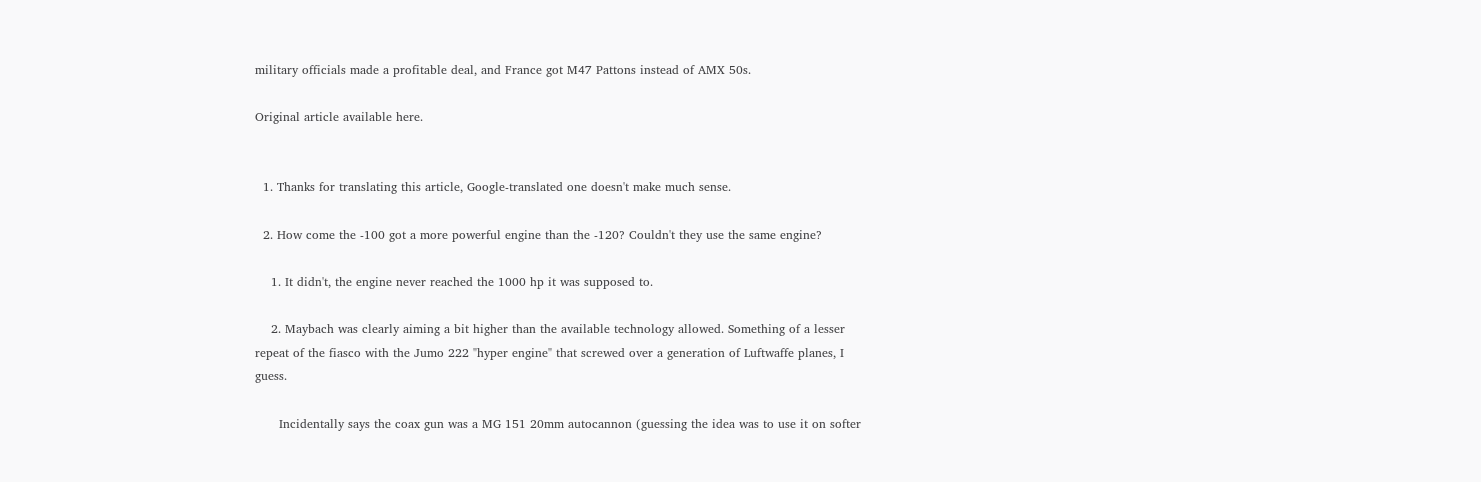military officials made a profitable deal, and France got M47 Pattons instead of AMX 50s.

Original article available here.


  1. Thanks for translating this article, Google-translated one doesn't make much sense.

  2. How come the -100 got a more powerful engine than the -120? Couldn't they use the same engine?

    1. It didn't, the engine never reached the 1000 hp it was supposed to.

    2. Maybach was clearly aiming a bit higher than the available technology allowed. Something of a lesser repeat of the fiasco with the Jumo 222 "hyper engine" that screwed over a generation of Luftwaffe planes, I guess.

      Incidentally says the coax gun was a MG 151 20mm autocannon (guessing the idea was to use it on softer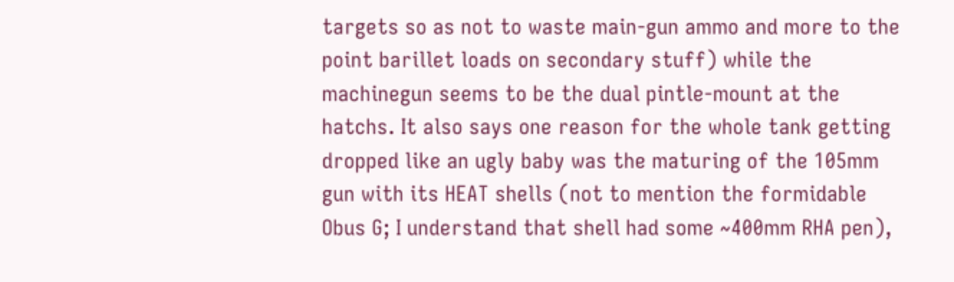targets so as not to waste main-gun ammo and more to the point barillet loads on secondary stuff) while the machinegun seems to be the dual pintle-mount at the hatchs. It also says one reason for the whole tank getting dropped like an ugly baby was the maturing of the 105mm gun with its HEAT shells (not to mention the formidable Obus G; I understand that shell had some ~400mm RHA pen),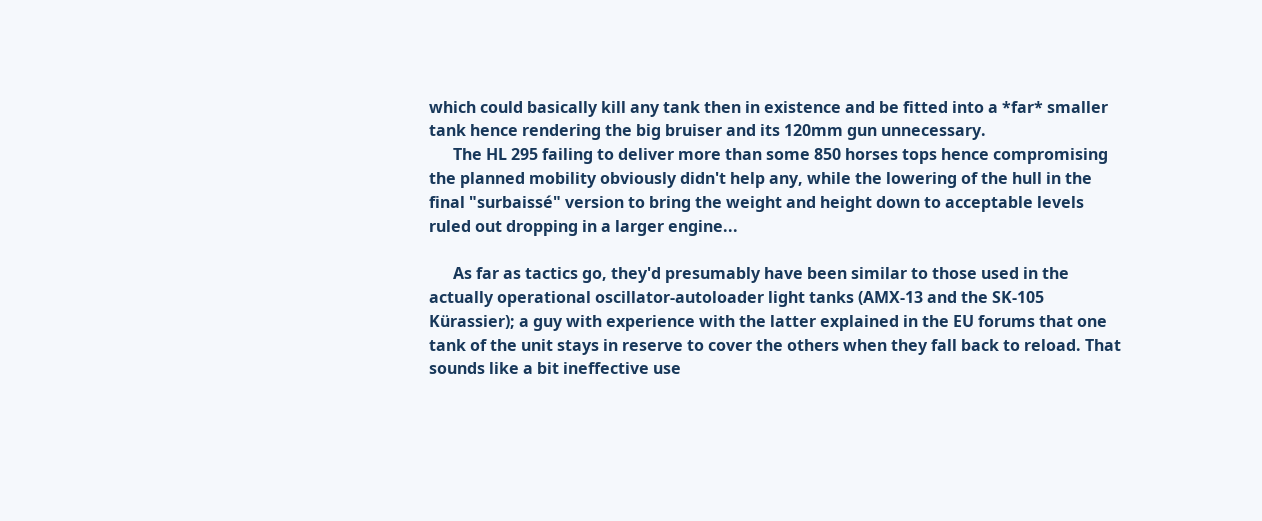which could basically kill any tank then in existence and be fitted into a *far* smaller tank hence rendering the big bruiser and its 120mm gun unnecessary.
      The HL 295 failing to deliver more than some 850 horses tops hence compromising the planned mobility obviously didn't help any, while the lowering of the hull in the final "surbaissé" version to bring the weight and height down to acceptable levels ruled out dropping in a larger engine...

      As far as tactics go, they'd presumably have been similar to those used in the actually operational oscillator-autoloader light tanks (AMX-13 and the SK-105 Kürassier); a guy with experience with the latter explained in the EU forums that one tank of the unit stays in reserve to cover the others when they fall back to reload. That sounds like a bit ineffective use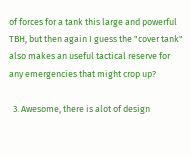of forces for a tank this large and powerful TBH, but then again I guess the "cover tank" also makes an useful tactical reserve for any emergencies that might crop up?

  3. Awesome, there is alot of design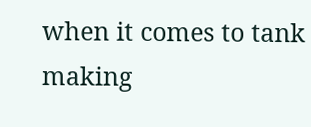when it comes to tank making